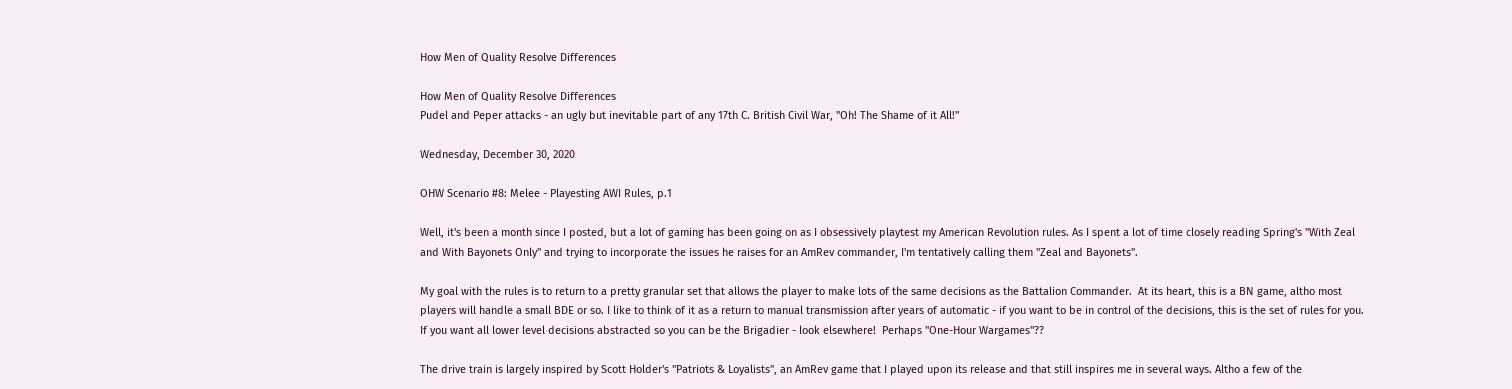How Men of Quality Resolve Differences

How Men of Quality Resolve Differences
Pudel and Peper attacks - an ugly but inevitable part of any 17th C. British Civil War, "Oh! The Shame of it All!"

Wednesday, December 30, 2020

OHW Scenario #8: Melee - Playesting AWI Rules, p.1

Well, it's been a month since I posted, but a lot of gaming has been going on as I obsessively playtest my American Revolution rules. As I spent a lot of time closely reading Spring's "With Zeal and With Bayonets Only" and trying to incorporate the issues he raises for an AmRev commander, I'm tentatively calling them "Zeal and Bayonets".

My goal with the rules is to return to a pretty granular set that allows the player to make lots of the same decisions as the Battalion Commander.  At its heart, this is a BN game, altho most players will handle a small BDE or so. I like to think of it as a return to manual transmission after years of automatic - if you want to be in control of the decisions, this is the set of rules for you. If you want all lower level decisions abstracted so you can be the Brigadier - look elsewhere!  Perhaps "One-Hour Wargames"??

The drive train is largely inspired by Scott Holder's "Patriots & Loyalists", an AmRev game that I played upon its release and that still inspires me in several ways. Altho a few of the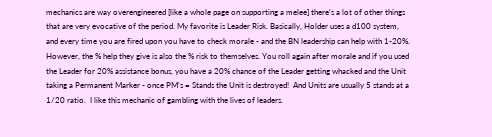mechanics are way overengineered [like a whole page on supporting a melee] there's a lot of other things that are very evocative of the period. My favorite is Leader Risk. Basically, Holder uses a d100 system, and every time you are fired upon you have to check morale - and the BN leadership can help with 1-20%. However, the % help they give is also the % risk to themselves. You roll again after morale and if you used the Leader for 20% assistance bonus, you have a 20% chance of the Leader getting whacked and the Unit taking a Permanent Marker - once PM's = Stands the Unit is destroyed!  And Units are usually 5 stands at a 1/20 ratio.  I like this mechanic of gambling with the lives of leaders.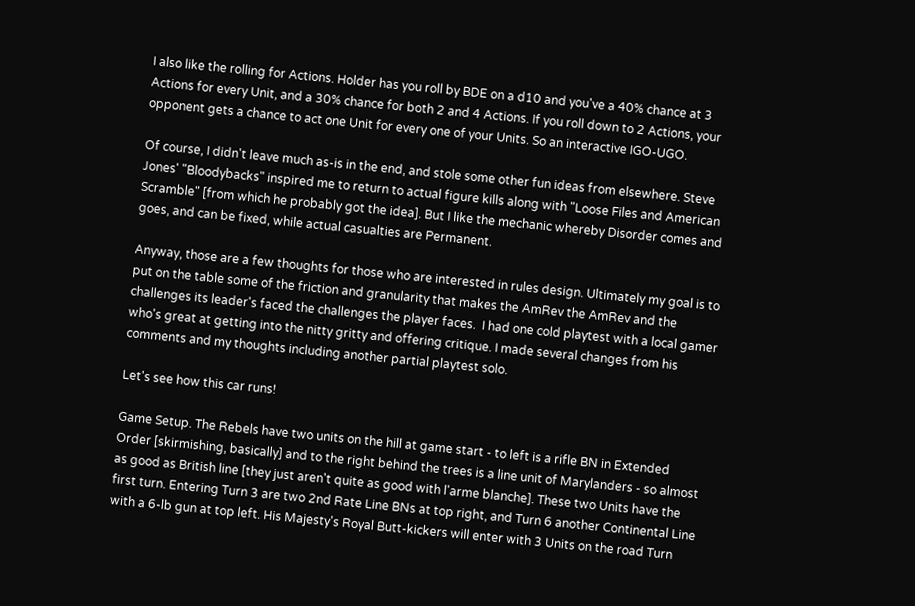I also like the rolling for Actions. Holder has you roll by BDE on a d10 and you've a 40% chance at 3 Actions for every Unit, and a 30% chance for both 2 and 4 Actions. If you roll down to 2 Actions, your opponent gets a chance to act one Unit for every one of your Units. So an interactive IGO-UGO.

Of course, I didn't leave much as-is in the end, and stole some other fun ideas from elsewhere. Steve Jones' "Bloodybacks" inspired me to return to actual figure kills along with "Loose Files and American Scramble" [from which he probably got the idea]. But I like the mechanic whereby Disorder comes and goes, and can be fixed, while actual casualties are Permanent.

Anyway, those are a few thoughts for those who are interested in rules design. Ultimately my goal is to put on the table some of the friction and granularity that makes the AmRev the AmRev and the challenges its leader's faced the challenges the player faces.  I had one cold playtest with a local gamer who's great at getting into the nitty gritty and offering critique. I made several changes from his comments and my thoughts including another partial playtest solo.

Let's see how this car runs!

Game Setup. The Rebels have two units on the hill at game start - to left is a rifle BN in Extended Order [skirmishing, basically] and to the right behind the trees is a line unit of Marylanders - so almost as good as British line [they just aren't quite as good with l'arme blanche]. These two Units have the first turn. Entering Turn 3 are two 2nd Rate Line BNs at top right, and Turn 6 another Continental Line with a 6-lb gun at top left. His Majesty's Royal Butt-kickers will enter with 3 Units on the road Turn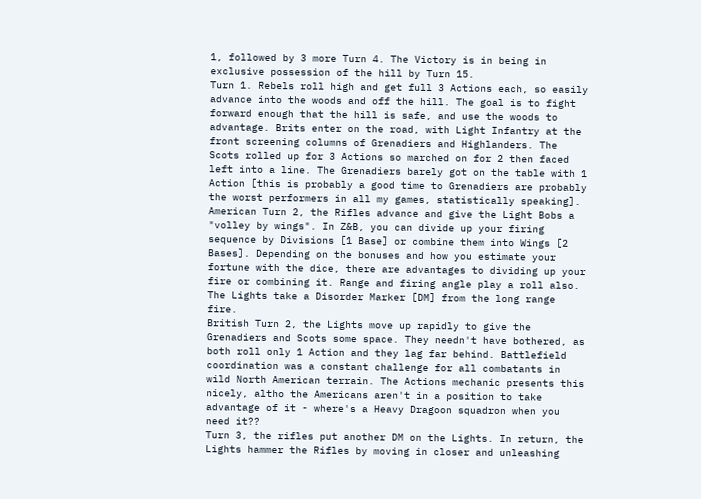1, followed by 3 more Turn 4. The Victory is in being in exclusive possession of the hill by Turn 15.
Turn 1. Rebels roll high and get full 3 Actions each, so easily advance into the woods and off the hill. The goal is to fight forward enough that the hill is safe, and use the woods to advantage. Brits enter on the road, with Light Infantry at the front screening columns of Grenadiers and Highlanders. The Scots rolled up for 3 Actions so marched on for 2 then faced left into a line. The Grenadiers barely got on the table with 1 Action [this is probably a good time to Grenadiers are probably the worst performers in all my games, statistically speaking].
American Turn 2, the Rifles advance and give the Light Bobs a "volley by wings". In Z&B, you can divide up your firing sequence by Divisions [1 Base] or combine them into Wings [2 Bases]. Depending on the bonuses and how you estimate your fortune with the dice, there are advantages to dividing up your fire or combining it. Range and firing angle play a roll also. The Lights take a Disorder Marker [DM] from the long range fire.
British Turn 2, the Lights move up rapidly to give the Grenadiers and Scots some space. They needn't have bothered, as both roll only 1 Action and they lag far behind. Battlefield coordination was a constant challenge for all combatants in wild North American terrain. The Actions mechanic presents this nicely, altho the Americans aren't in a position to take advantage of it - where's a Heavy Dragoon squadron when you need it??
Turn 3, the rifles put another DM on the Lights. In return, the Lights hammer the Rifles by moving in closer and unleashing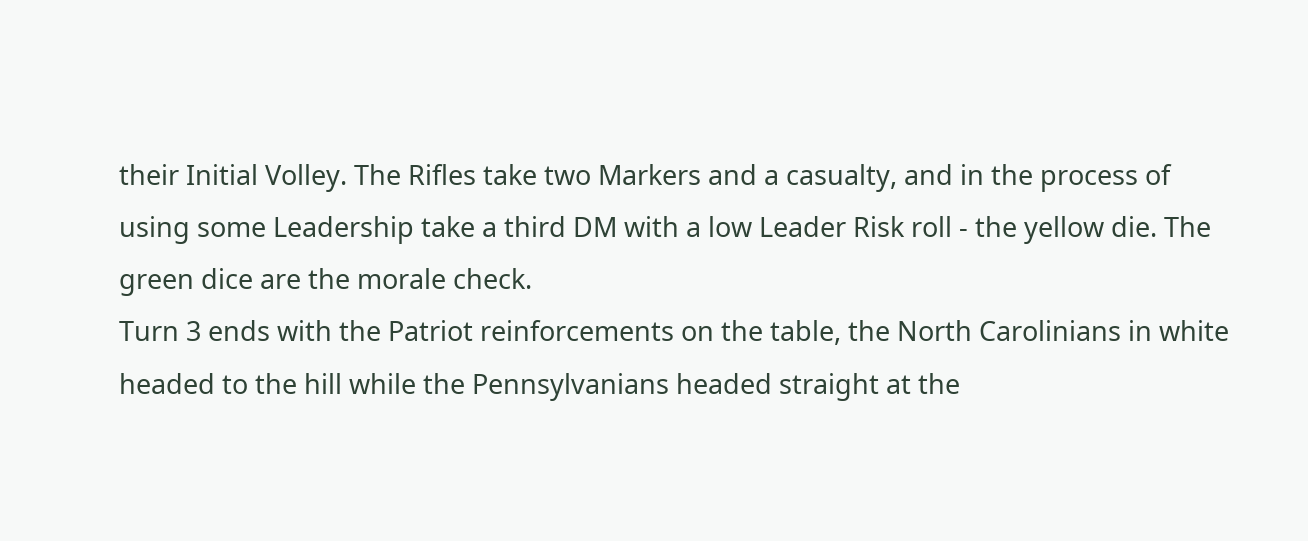their Initial Volley. The Rifles take two Markers and a casualty, and in the process of using some Leadership take a third DM with a low Leader Risk roll - the yellow die. The green dice are the morale check.
Turn 3 ends with the Patriot reinforcements on the table, the North Carolinians in white headed to the hill while the Pennsylvanians headed straight at the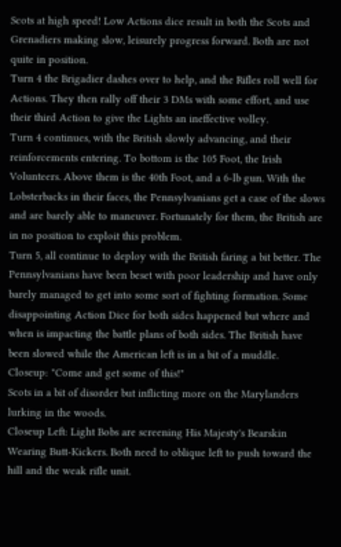Scots at high speed! Low Actions dice result in both the Scots and Grenadiers making slow, leisurely progress forward. Both are not quite in position.
Turn 4 the Brigadier dashes over to help, and the Rifles roll well for Actions. They then rally off their 3 DMs with some effort, and use their third Action to give the Lights an ineffective volley.
Turn 4 continues, with the British slowly advancing, and their reinforcements entering. To bottom is the 105 Foot, the Irish Volunteers. Above them is the 40th Foot, and a 6-lb gun. With the Lobsterbacks in their faces, the Pennsylvanians get a case of the slows and are barely able to maneuver. Fortunately for them, the British are in no position to exploit this problem.
Turn 5, all continue to deploy with the British faring a bit better. The Pennsylvanians have been beset with poor leadership and have only barely managed to get into some sort of fighting formation. Some disappointing Action Dice for both sides happened but where and when is impacting the battle plans of both sides. The British have been slowed while the American left is in a bit of a muddle.
Closeup: "Come and get some of this!"
Scots in a bit of disorder but inflicting more on the Marylanders lurking in the woods.
Closeup Left: Light Bobs are screening His Majesty's Bearskin Wearing Butt-Kickers. Both need to oblique left to push toward the hill and the weak rifle unit.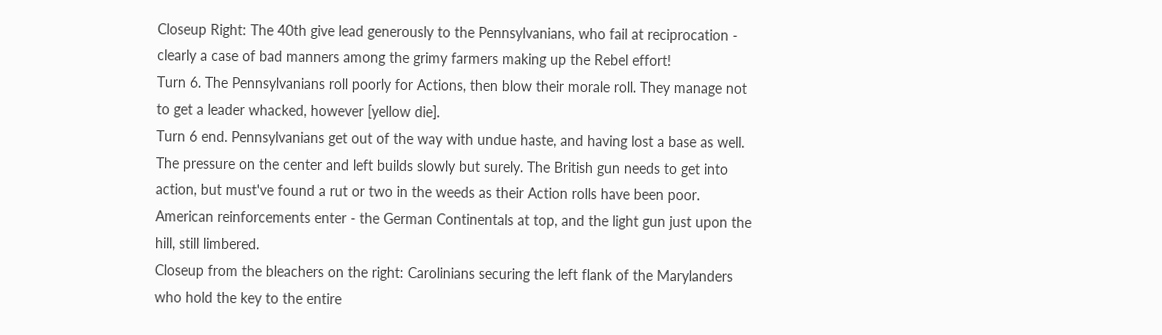Closeup Right: The 40th give lead generously to the Pennsylvanians, who fail at reciprocation - clearly a case of bad manners among the grimy farmers making up the Rebel effort!
Turn 6. The Pennsylvanians roll poorly for Actions, then blow their morale roll. They manage not to get a leader whacked, however [yellow die].
Turn 6 end. Pennsylvanians get out of the way with undue haste, and having lost a base as well. The pressure on the center and left builds slowly but surely. The British gun needs to get into action, but must've found a rut or two in the weeds as their Action rolls have been poor. American reinforcements enter - the German Continentals at top, and the light gun just upon the hill, still limbered.
Closeup from the bleachers on the right: Carolinians securing the left flank of the Marylanders who hold the key to the entire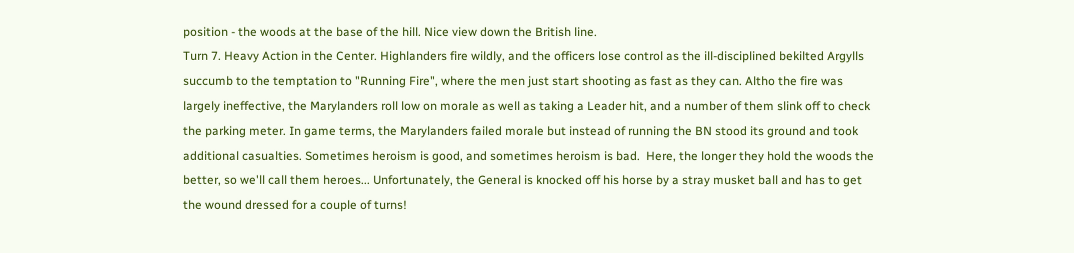position - the woods at the base of the hill. Nice view down the British line.
Turn 7. Heavy Action in the Center. Highlanders fire wildly, and the officers lose control as the ill-disciplined bekilted Argylls succumb to the temptation to "Running Fire", where the men just start shooting as fast as they can. Altho the fire was largely ineffective, the Marylanders roll low on morale as well as taking a Leader hit, and a number of them slink off to check the parking meter. In game terms, the Marylanders failed morale but instead of running the BN stood its ground and took additional casualties. Sometimes heroism is good, and sometimes heroism is bad.  Here, the longer they hold the woods the better, so we'll call them heroes... Unfortunately, the General is knocked off his horse by a stray musket ball and has to get the wound dressed for a couple of turns!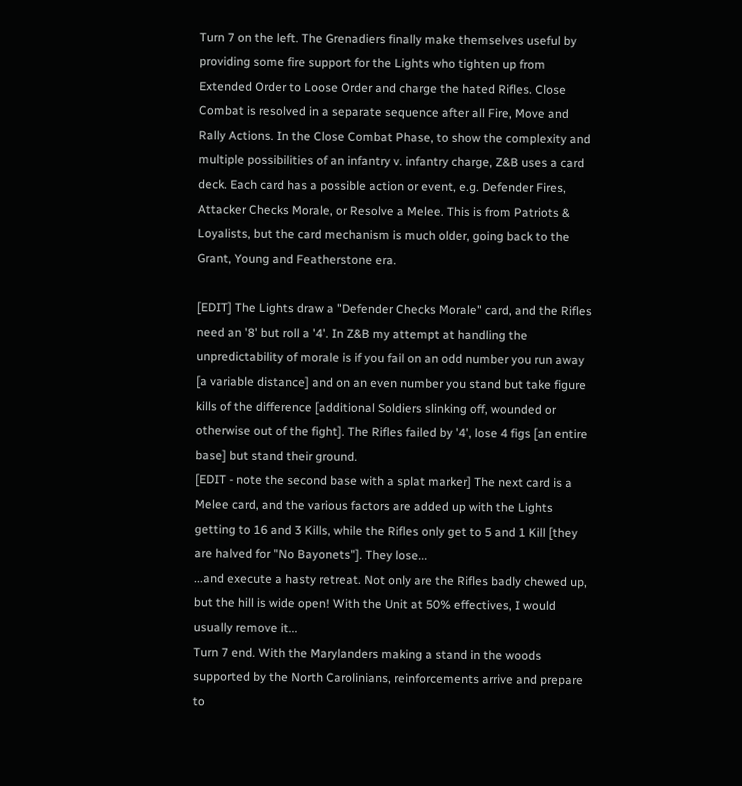Turn 7 on the left. The Grenadiers finally make themselves useful by providing some fire support for the Lights who tighten up from Extended Order to Loose Order and charge the hated Rifles. Close Combat is resolved in a separate sequence after all Fire, Move and Rally Actions. In the Close Combat Phase, to show the complexity and multiple possibilities of an infantry v. infantry charge, Z&B uses a card deck. Each card has a possible action or event, e.g. Defender Fires, Attacker Checks Morale, or Resolve a Melee. This is from Patriots & Loyalists, but the card mechanism is much older, going back to the Grant, Young and Featherstone era.

[EDIT] The Lights draw a "Defender Checks Morale" card, and the Rifles need an '8' but roll a '4'. In Z&B my attempt at handling the unpredictability of morale is if you fail on an odd number you run away [a variable distance] and on an even number you stand but take figure kills of the difference [additional Soldiers slinking off, wounded or otherwise out of the fight]. The Rifles failed by '4', lose 4 figs [an entire base] but stand their ground.
[EDIT - note the second base with a splat marker] The next card is a Melee card, and the various factors are added up with the Lights getting to 16 and 3 Kills, while the Rifles only get to 5 and 1 Kill [they are halved for "No Bayonets"]. They lose...
...and execute a hasty retreat. Not only are the Rifles badly chewed up, but the hill is wide open! With the Unit at 50% effectives, I would usually remove it...
Turn 7 end. With the Marylanders making a stand in the woods supported by the North Carolinians, reinforcements arrive and prepare to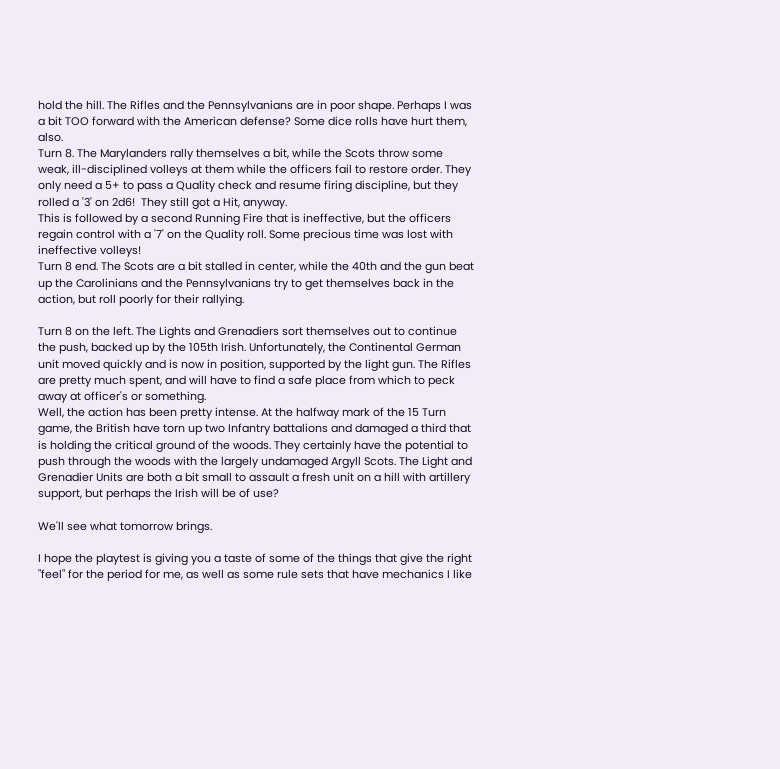hold the hill. The Rifles and the Pennsylvanians are in poor shape. Perhaps I was a bit TOO forward with the American defense? Some dice rolls have hurt them, also.
Turn 8. The Marylanders rally themselves a bit, while the Scots throw some weak, ill-disciplined volleys at them while the officers fail to restore order. They only need a 5+ to pass a Quality check and resume firing discipline, but they rolled a '3' on 2d6!  They still got a Hit, anyway.
This is followed by a second Running Fire that is ineffective, but the officers regain control with a '7' on the Quality roll. Some precious time was lost with ineffective volleys!
Turn 8 end. The Scots are a bit stalled in center, while the 40th and the gun beat up the Carolinians and the Pennsylvanians try to get themselves back in the action, but roll poorly for their rallying.

Turn 8 on the left. The Lights and Grenadiers sort themselves out to continue the push, backed up by the 105th Irish. Unfortunately, the Continental German unit moved quickly and is now in position, supported by the light gun. The Rifles are pretty much spent, and will have to find a safe place from which to peck away at officer's or something.
Well, the action has been pretty intense. At the halfway mark of the 15 Turn game, the British have torn up two Infantry battalions and damaged a third that is holding the critical ground of the woods. They certainly have the potential to push through the woods with the largely undamaged Argyll Scots. The Light and Grenadier Units are both a bit small to assault a fresh unit on a hill with artillery support, but perhaps the Irish will be of use?

We'll see what tomorrow brings.

I hope the playtest is giving you a taste of some of the things that give the right "feel" for the period for me, as well as some rule sets that have mechanics I like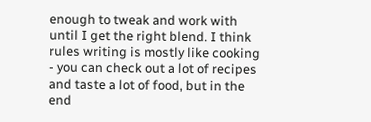enough to tweak and work with until I get the right blend. I think rules writing is mostly like cooking - you can check out a lot of recipes and taste a lot of food, but in the end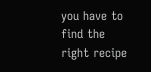you have to find the right recipe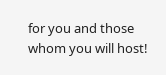for you and those whom you will host!